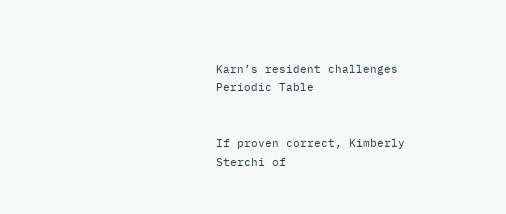Karn’s resident challenges Periodic Table


If proven correct, Kimberly Sterchi of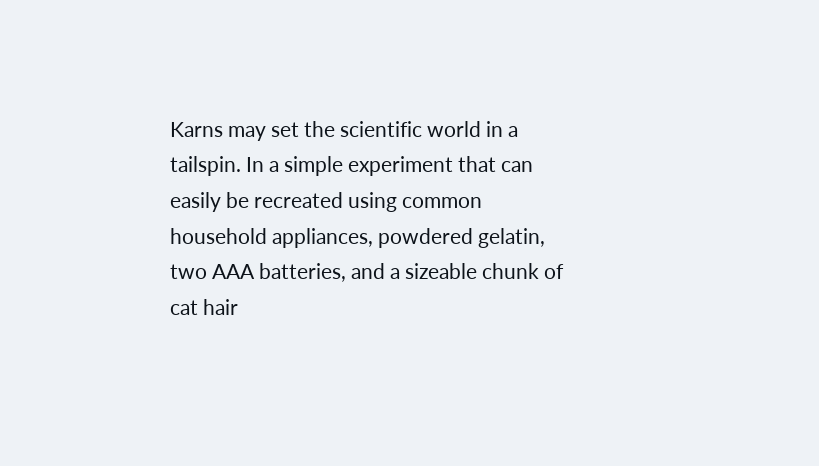Karns may set the scientific world in a tailspin. In a simple experiment that can easily be recreated using common household appliances, powdered gelatin, two AAA batteries, and a sizeable chunk of cat hair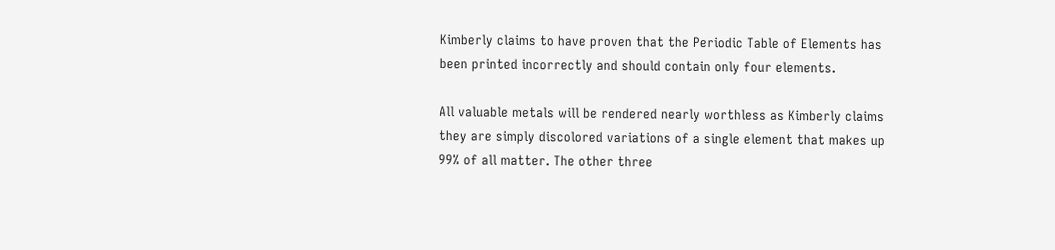Kimberly claims to have proven that the Periodic Table of Elements has been printed incorrectly and should contain only four elements.

All valuable metals will be rendered nearly worthless as Kimberly claims they are simply discolored variations of a single element that makes up 99% of all matter. The other three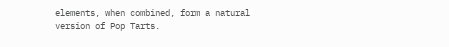elements, when combined, form a natural version of Pop Tarts.